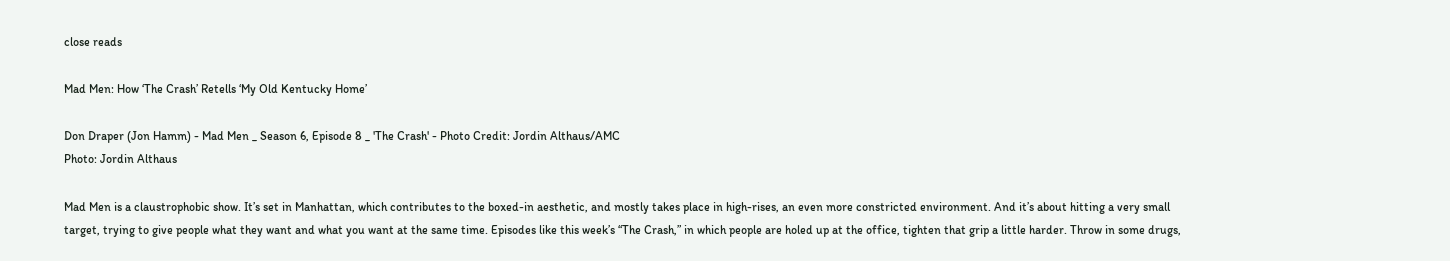close reads

Mad Men: How ‘The Crash’ Retells ‘My Old Kentucky Home’

Don Draper (Jon Hamm) - Mad Men _ Season 6, Episode 8 _ 'The Crash' - Photo Credit: Jordin Althaus/AMC
Photo: Jordin Althaus

Mad Men is a claustrophobic show. It’s set in Manhattan, which contributes to the boxed-in aesthetic, and mostly takes place in high-rises, an even more constricted environment. And it’s about hitting a very small target, trying to give people what they want and what you want at the same time. Episodes like this week’s “The Crash,” in which people are holed up at the office, tighten that grip a little harder. Throw in some drugs,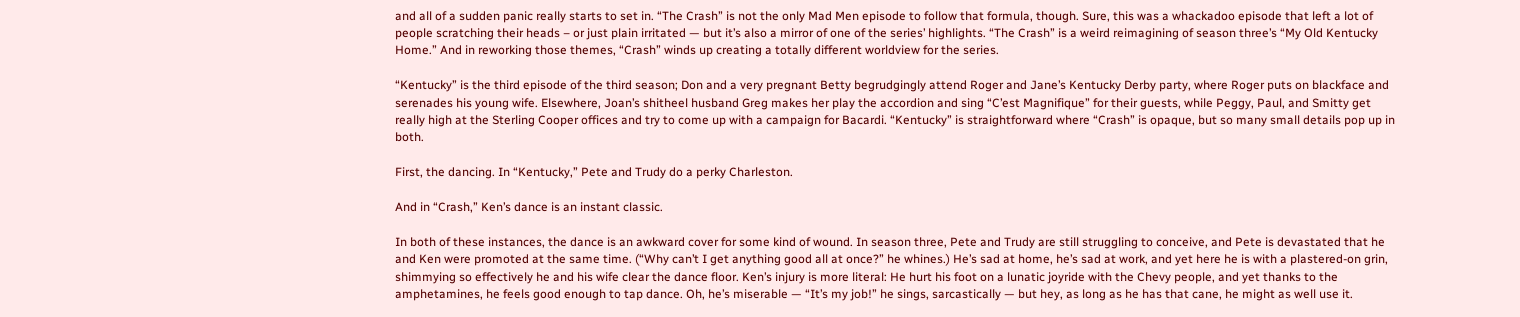and all of a sudden panic really starts to set in. “The Crash” is not the only Mad Men episode to follow that formula, though. Sure, this was a whackadoo episode that left a lot of people scratching their heads – or just plain irritated — but it’s also a mirror of one of the series’ highlights. “The Crash” is a weird reimagining of season three’s “My Old Kentucky Home.” And in reworking those themes, “Crash” winds up creating a totally different worldview for the series.

“Kentucky” is the third episode of the third season; Don and a very pregnant Betty begrudgingly attend Roger and Jane’s Kentucky Derby party, where Roger puts on blackface and serenades his young wife. Elsewhere, Joan’s shitheel husband Greg makes her play the accordion and sing “C’est Magnifique” for their guests, while Peggy, Paul, and Smitty get really high at the Sterling Cooper offices and try to come up with a campaign for Bacardi. “Kentucky” is straightforward where “Crash” is opaque, but so many small details pop up in both.

First, the dancing. In “Kentucky,” Pete and Trudy do a perky Charleston.

And in “Crash,” Ken’s dance is an instant classic.

In both of these instances, the dance is an awkward cover for some kind of wound. In season three, Pete and Trudy are still struggling to conceive, and Pete is devastated that he and Ken were promoted at the same time. (“Why can’t I get anything good all at once?” he whines.) He’s sad at home, he’s sad at work, and yet here he is with a plastered-on grin, shimmying so effectively he and his wife clear the dance floor. Ken’s injury is more literal: He hurt his foot on a lunatic joyride with the Chevy people, and yet thanks to the amphetamines, he feels good enough to tap dance. Oh, he’s miserable — “It’s my job!” he sings, sarcastically — but hey, as long as he has that cane, he might as well use it.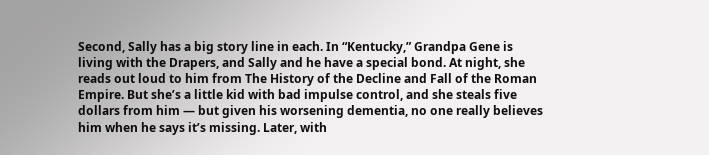Second, Sally has a big story line in each. In “Kentucky,” Grandpa Gene is living with the Drapers, and Sally and he have a special bond. At night, she reads out loud to him from The History of the Decline and Fall of the Roman Empire. But she’s a little kid with bad impulse control, and she steals five dollars from him — but given his worsening dementia, no one really believes him when he says it’s missing. Later, with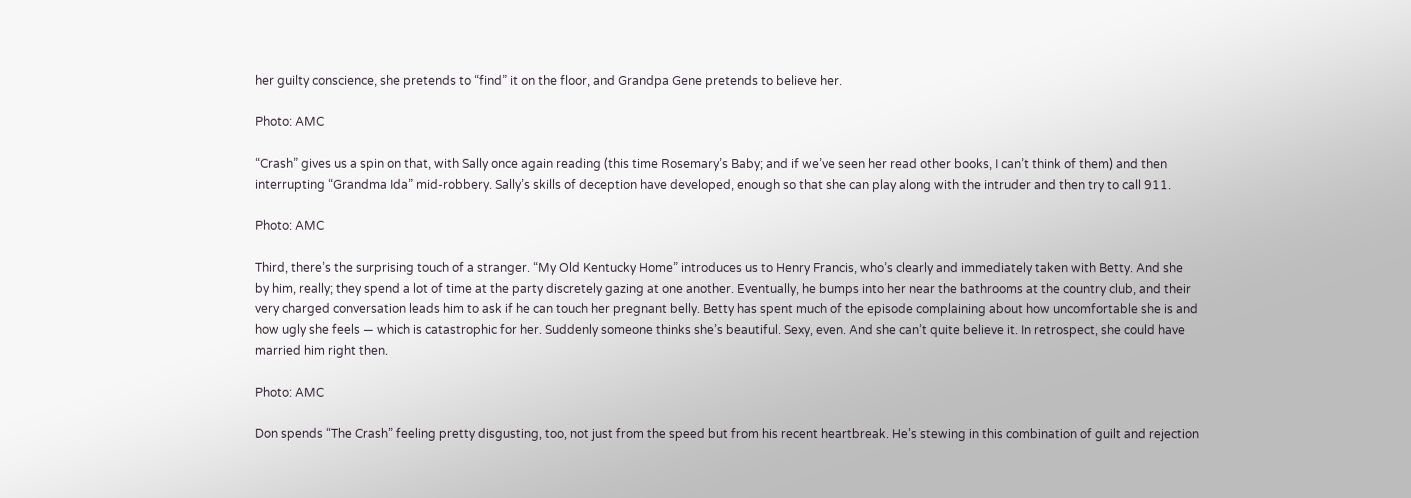her guilty conscience, she pretends to “find” it on the floor, and Grandpa Gene pretends to believe her.

Photo: AMC

“Crash” gives us a spin on that, with Sally once again reading (this time Rosemary’s Baby; and if we’ve seen her read other books, I can’t think of them) and then interrupting “Grandma Ida” mid-robbery. Sally’s skills of deception have developed, enough so that she can play along with the intruder and then try to call 911.

Photo: AMC

Third, there’s the surprising touch of a stranger. “My Old Kentucky Home” introduces us to Henry Francis, who’s clearly and immediately taken with Betty. And she by him, really; they spend a lot of time at the party discretely gazing at one another. Eventually, he bumps into her near the bathrooms at the country club, and their very charged conversation leads him to ask if he can touch her pregnant belly. Betty has spent much of the episode complaining about how uncomfortable she is and how ugly she feels — which is catastrophic for her. Suddenly someone thinks she’s beautiful. Sexy, even. And she can’t quite believe it. In retrospect, she could have married him right then.

Photo: AMC

Don spends “The Crash” feeling pretty disgusting, too, not just from the speed but from his recent heartbreak. He’s stewing in this combination of guilt and rejection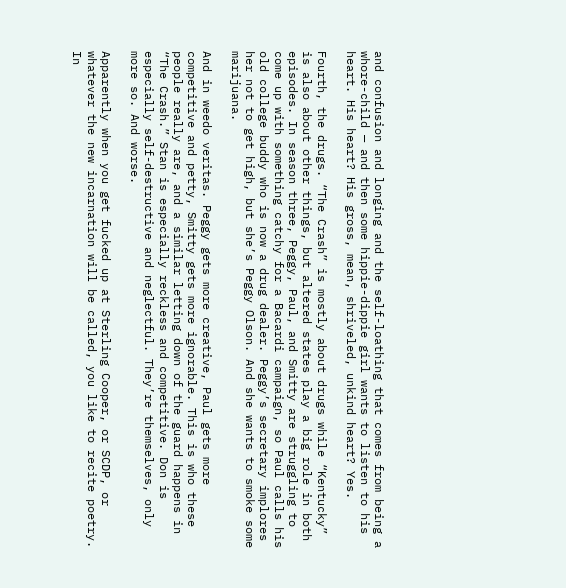and confusion and longing and the self-loathing that comes from being a whore-child — and then some hippie-dippie girl wants to listen to his heart. His heart? His gross, mean, shriveled, unkind heart? Yes.

Fourth, the drugs. “The Crash” is mostly about drugs while “Kentucky” is also about other things, but altered states play a big role in both episodes. In season three, Peggy, Paul, and Smitty are struggling to come up with something catchy for a Bacardi campaign, so Paul calls his old college buddy who is now a drug dealer. Peggy’s secretary implores her not to get high, but she’s Peggy Olson. And she wants to smoke some marijuana.

And in weedo veritas. Peggy gets more creative, Paul gets more competitive and petty, Smitty gets more ignorable. This is who these people really are, and a similar letting down of the guard happens in “The Crash.” Stan is especially reckless and competitive. Don is especially self-destructive and neglectful. They’re themselves, only more so. And worse.

Apparently when you get fucked up at Sterling Cooper, or SCDP, or whatever the new incarnation will be called, you like to recite poetry. In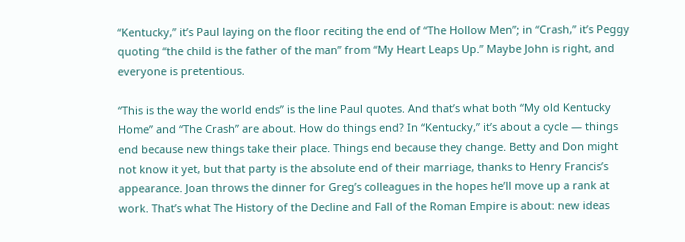“Kentucky,” it’s Paul laying on the floor reciting the end of “The Hollow Men”; in “Crash,” it’s Peggy quoting “the child is the father of the man” from “My Heart Leaps Up.” Maybe John is right, and everyone is pretentious.

“This is the way the world ends” is the line Paul quotes. And that’s what both “My old Kentucky Home” and “The Crash” are about. How do things end? In “Kentucky,” it’s about a cycle — things end because new things take their place. Things end because they change. Betty and Don might not know it yet, but that party is the absolute end of their marriage, thanks to Henry Francis’s appearance. Joan throws the dinner for Greg’s colleagues in the hopes he’ll move up a rank at work. That’s what The History of the Decline and Fall of the Roman Empire is about: new ideas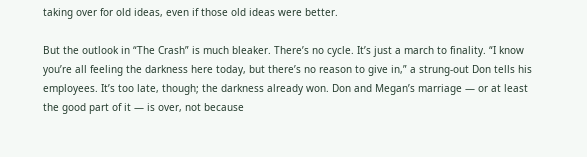taking over for old ideas, even if those old ideas were better.

But the outlook in “The Crash” is much bleaker. There’s no cycle. It’s just a march to finality. “I know you’re all feeling the darkness here today, but there’s no reason to give in,” a strung-out Don tells his employees. It’s too late, though; the darkness already won. Don and Megan’s marriage — or at least the good part of it — is over, not because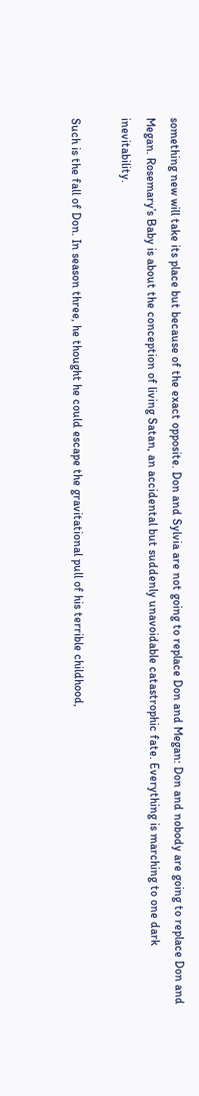something new will take its place but because of the exact opposite. Don and Sylvia are not going to replace Don and Megan: Don and nobody are going to replace Don and Megan. Rosemary’s Baby is about the conception of living Satan, an accidental but suddenly unavoidable catastrophic fate. Everything is marching to one dark inevitability.

Such is the fall of Don. In season three, he thought he could escape the gravitational pull of his terrible childhood,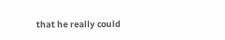that he really could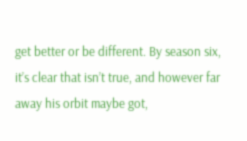get better or be different. By season six, it’s clear that isn’t true, and however far away his orbit maybe got,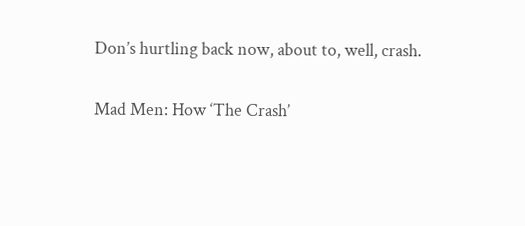Don’s hurtling back now, about to, well, crash.

Mad Men: How ‘The Crash’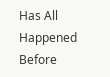Has All Happened Before